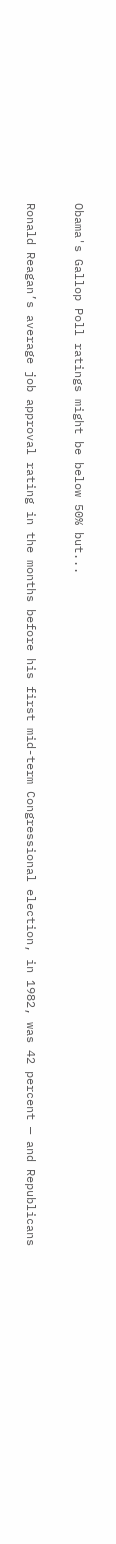Obama's Gallop Poll ratings might be below 50% but...

Ronald Reagan’s average job approval rating in the months before his first mid-term Congressional election, in 1982, was 42 percent — and Republicans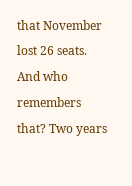that November lost 26 seats. And who remembers that? Two years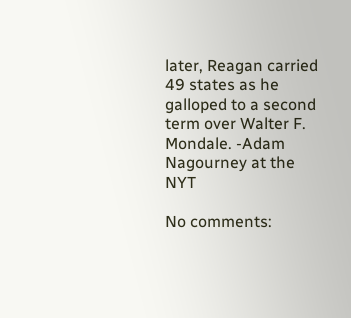later, Reagan carried 49 states as he galloped to a second term over Walter F. Mondale. -Adam Nagourney at the NYT

No comments: